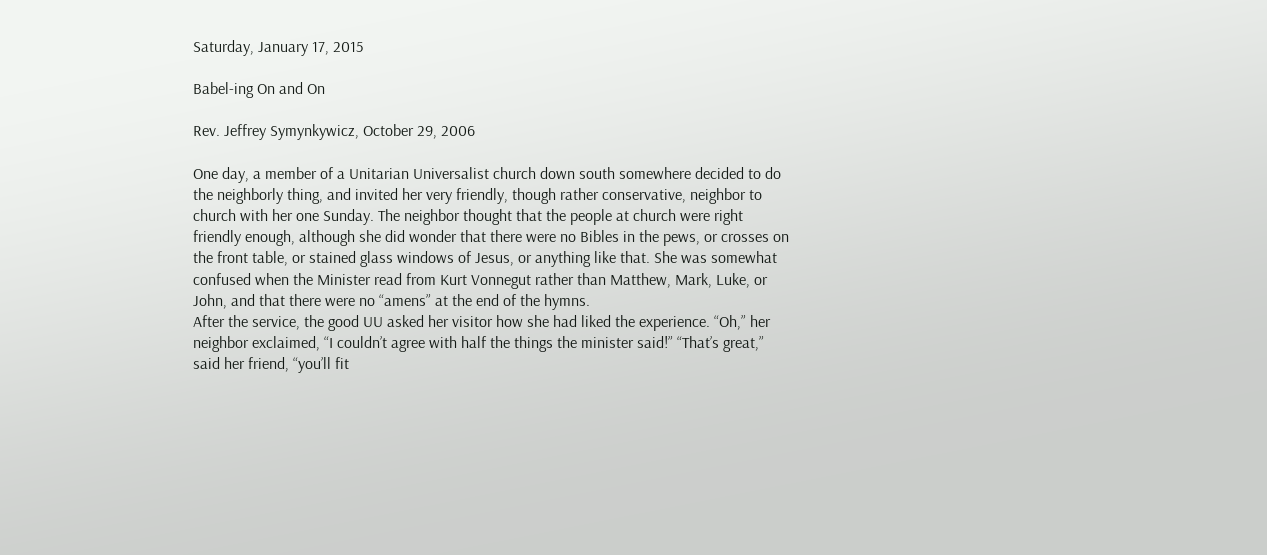Saturday, January 17, 2015

Babel-ing On and On

Rev. Jeffrey Symynkywicz, October 29, 2006

One day, a member of a Unitarian Universalist church down south somewhere decided to do the neighborly thing, and invited her very friendly, though rather conservative, neighbor to church with her one Sunday. The neighbor thought that the people at church were right friendly enough, although she did wonder that there were no Bibles in the pews, or crosses on the front table, or stained glass windows of Jesus, or anything like that. She was somewhat confused when the Minister read from Kurt Vonnegut rather than Matthew, Mark, Luke, or John, and that there were no “amens” at the end of the hymns.
After the service, the good UU asked her visitor how she had liked the experience. “Oh,” her neighbor exclaimed, “I couldn’t agree with half the things the minister said!” “That’s great,” said her friend, “you’ll fit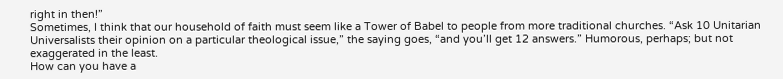right in then!”
Sometimes, I think that our household of faith must seem like a Tower of Babel to people from more traditional churches. “Ask 10 Unitarian Universalists their opinion on a particular theological issue,” the saying goes, “and you’ll get 12 answers.” Humorous, perhaps; but not exaggerated in the least.
How can you have a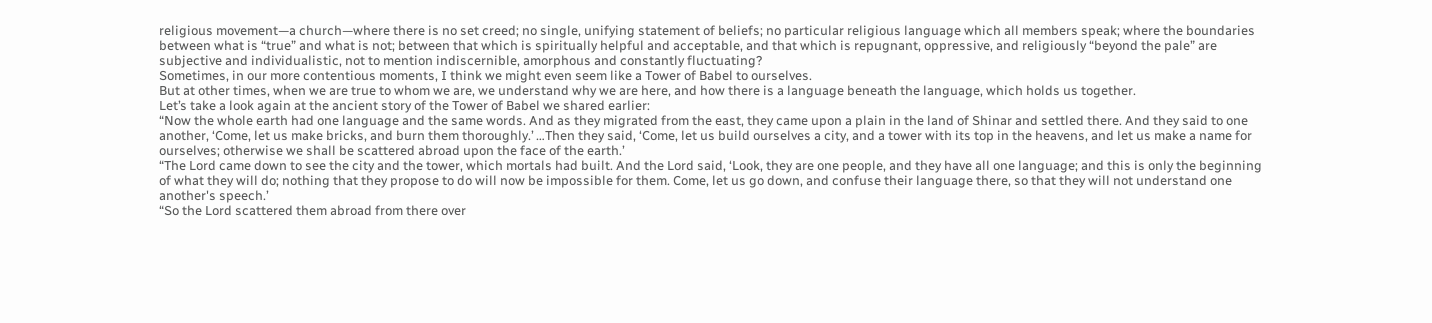religious movement—a church—where there is no set creed; no single, unifying statement of beliefs; no particular religious language which all members speak; where the boundaries between what is “true” and what is not; between that which is spiritually helpful and acceptable, and that which is repugnant, oppressive, and religiously “beyond the pale” are subjective and individualistic, not to mention indiscernible, amorphous and constantly fluctuating?
Sometimes, in our more contentious moments, I think we might even seem like a Tower of Babel to ourselves.
But at other times, when we are true to whom we are, we understand why we are here, and how there is a language beneath the language, which holds us together.
Let’s take a look again at the ancient story of the Tower of Babel we shared earlier:
“Now the whole earth had one language and the same words. And as they migrated from the east, they came upon a plain in the land of Shinar and settled there. And they said to one another, ‘Come, let us make bricks, and burn them thoroughly.’ …Then they said, ‘Come, let us build ourselves a city, and a tower with its top in the heavens, and let us make a name for ourselves; otherwise we shall be scattered abroad upon the face of the earth.’
“The Lord came down to see the city and the tower, which mortals had built. And the Lord said, ‘Look, they are one people, and they have all one language; and this is only the beginning of what they will do; nothing that they propose to do will now be impossible for them. Come, let us go down, and confuse their language there, so that they will not understand one another's speech.’
“So the Lord scattered them abroad from there over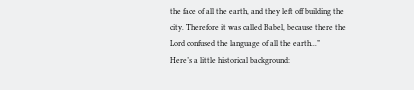the face of all the earth, and they left off building the city. Therefore it was called Babel, because there the Lord confused the language of all the earth...”
Here’s a little historical background: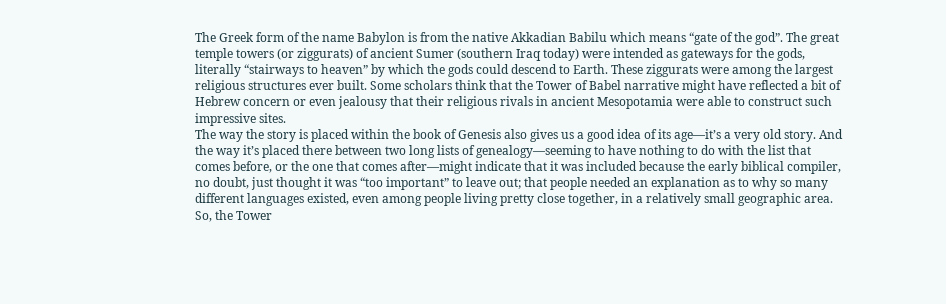The Greek form of the name Babylon is from the native Akkadian Babilu which means “gate of the god”. The great temple towers (or ziggurats) of ancient Sumer (southern Iraq today) were intended as gateways for the gods, literally “stairways to heaven” by which the gods could descend to Earth. These ziggurats were among the largest religious structures ever built. Some scholars think that the Tower of Babel narrative might have reflected a bit of Hebrew concern or even jealousy that their religious rivals in ancient Mesopotamia were able to construct such impressive sites.
The way the story is placed within the book of Genesis also gives us a good idea of its age—it’s a very old story. And the way it’s placed there between two long lists of genealogy—seeming to have nothing to do with the list that comes before, or the one that comes after—might indicate that it was included because the early biblical compiler, no doubt, just thought it was “too important” to leave out; that people needed an explanation as to why so many different languages existed, even among people living pretty close together, in a relatively small geographic area.
So, the Tower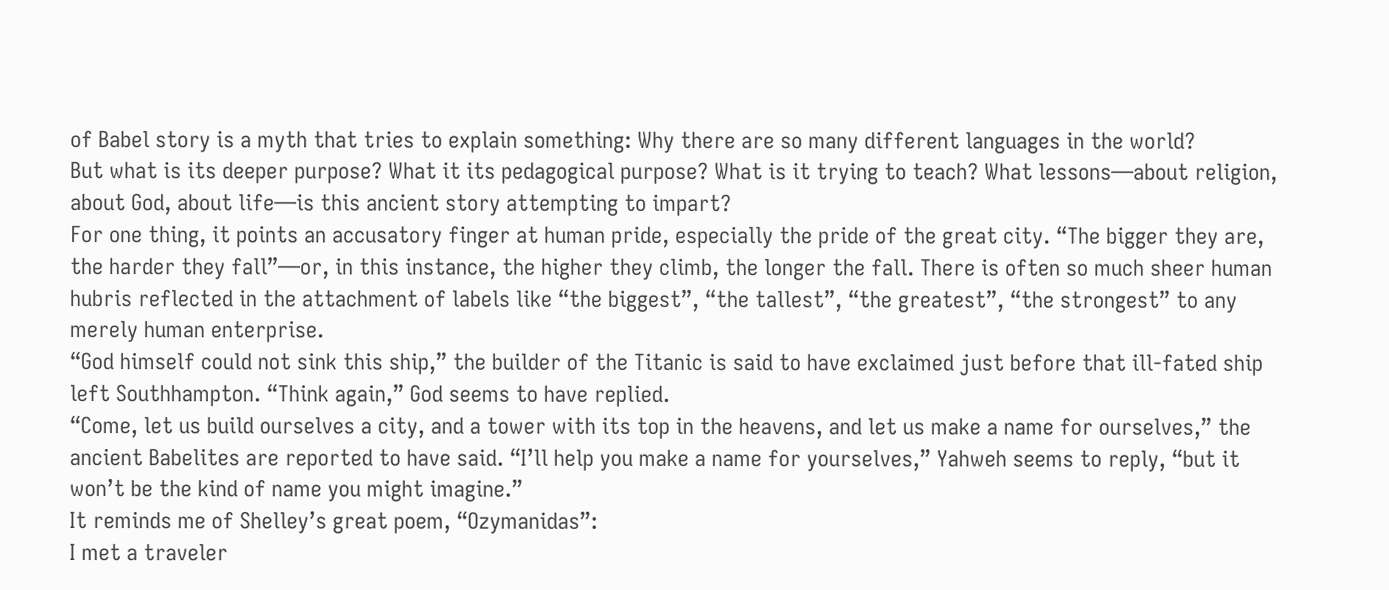of Babel story is a myth that tries to explain something: Why there are so many different languages in the world?
But what is its deeper purpose? What it its pedagogical purpose? What is it trying to teach? What lessons—about religion, about God, about life—is this ancient story attempting to impart?
For one thing, it points an accusatory finger at human pride, especially the pride of the great city. “The bigger they are, the harder they fall”—or, in this instance, the higher they climb, the longer the fall. There is often so much sheer human hubris reflected in the attachment of labels like “the biggest”, “the tallest”, “the greatest”, “the strongest” to any merely human enterprise.
“God himself could not sink this ship,” the builder of the Titanic is said to have exclaimed just before that ill-fated ship left Southhampton. “Think again,” God seems to have replied.
“Come, let us build ourselves a city, and a tower with its top in the heavens, and let us make a name for ourselves,” the ancient Babelites are reported to have said. “I’ll help you make a name for yourselves,” Yahweh seems to reply, “but it won’t be the kind of name you might imagine.”
It reminds me of Shelley’s great poem, “Ozymanidas”:
I met a traveler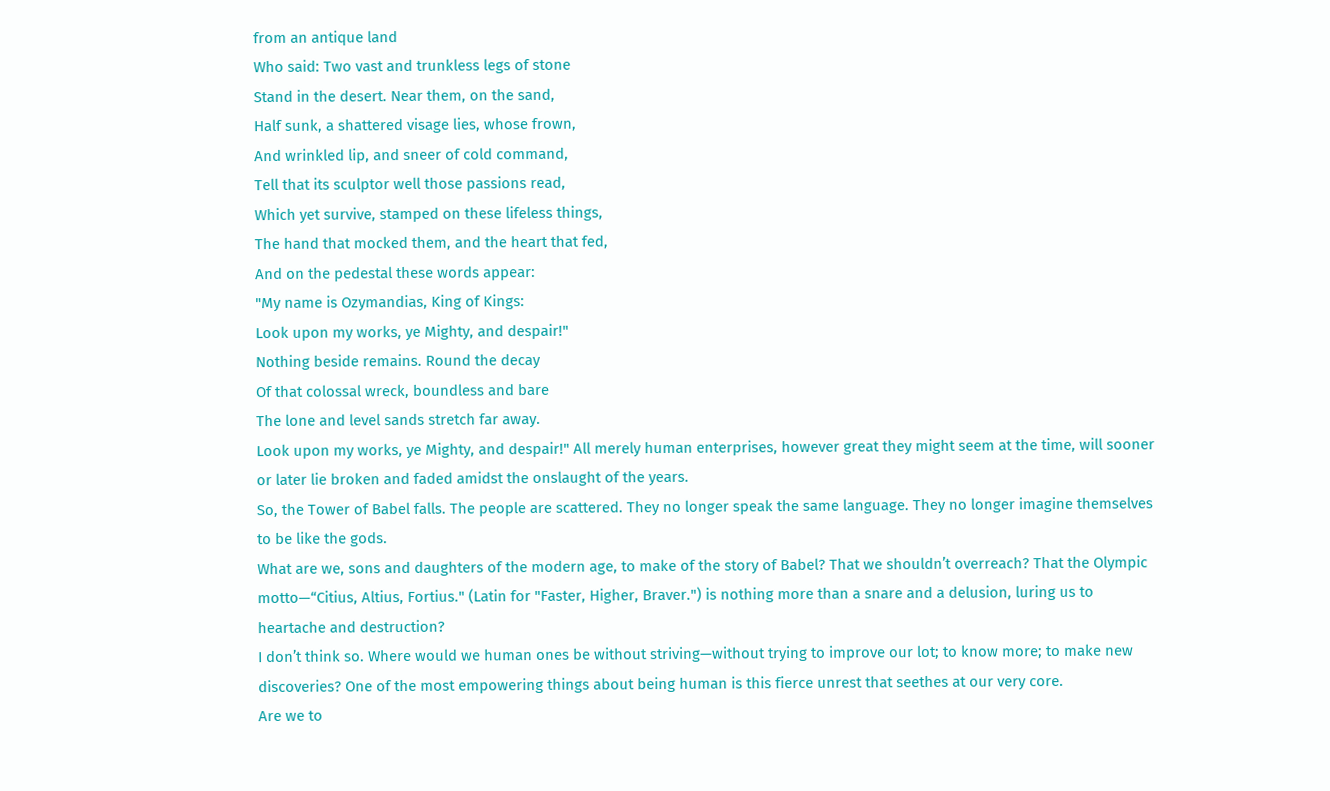from an antique land
Who said: Two vast and trunkless legs of stone
Stand in the desert. Near them, on the sand,
Half sunk, a shattered visage lies, whose frown,
And wrinkled lip, and sneer of cold command,
Tell that its sculptor well those passions read,
Which yet survive, stamped on these lifeless things,
The hand that mocked them, and the heart that fed,
And on the pedestal these words appear:
"My name is Ozymandias, King of Kings:
Look upon my works, ye Mighty, and despair!"
Nothing beside remains. Round the decay
Of that colossal wreck, boundless and bare
The lone and level sands stretch far away.
Look upon my works, ye Mighty, and despair!" All merely human enterprises, however great they might seem at the time, will sooner or later lie broken and faded amidst the onslaught of the years.
So, the Tower of Babel falls. The people are scattered. They no longer speak the same language. They no longer imagine themselves to be like the gods.
What are we, sons and daughters of the modern age, to make of the story of Babel? That we shouldn’t overreach? That the Olympic motto—“Citius, Altius, Fortius." (Latin for "Faster, Higher, Braver.") is nothing more than a snare and a delusion, luring us to heartache and destruction?
I don’t think so. Where would we human ones be without striving—without trying to improve our lot; to know more; to make new discoveries? One of the most empowering things about being human is this fierce unrest that seethes at our very core.
Are we to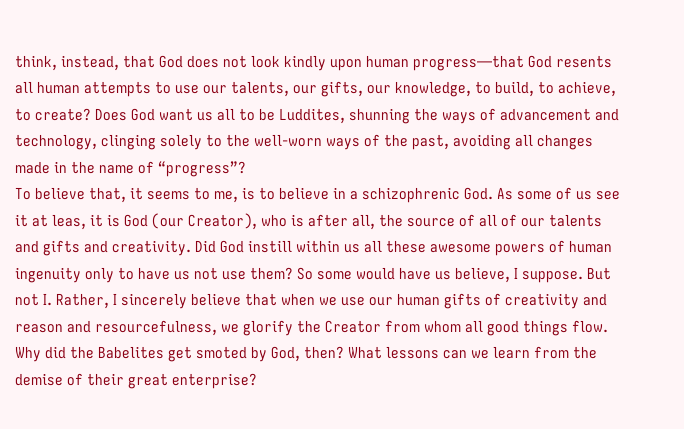think, instead, that God does not look kindly upon human progress—that God resents all human attempts to use our talents, our gifts, our knowledge, to build, to achieve, to create? Does God want us all to be Luddites, shunning the ways of advancement and technology, clinging solely to the well-worn ways of the past, avoiding all changes made in the name of “progress”?
To believe that, it seems to me, is to believe in a schizophrenic God. As some of us see it at leas, it is God (our Creator), who is after all, the source of all of our talents and gifts and creativity. Did God instill within us all these awesome powers of human ingenuity only to have us not use them? So some would have us believe, I suppose. But not I. Rather, I sincerely believe that when we use our human gifts of creativity and reason and resourcefulness, we glorify the Creator from whom all good things flow.
Why did the Babelites get smoted by God, then? What lessons can we learn from the demise of their great enterprise?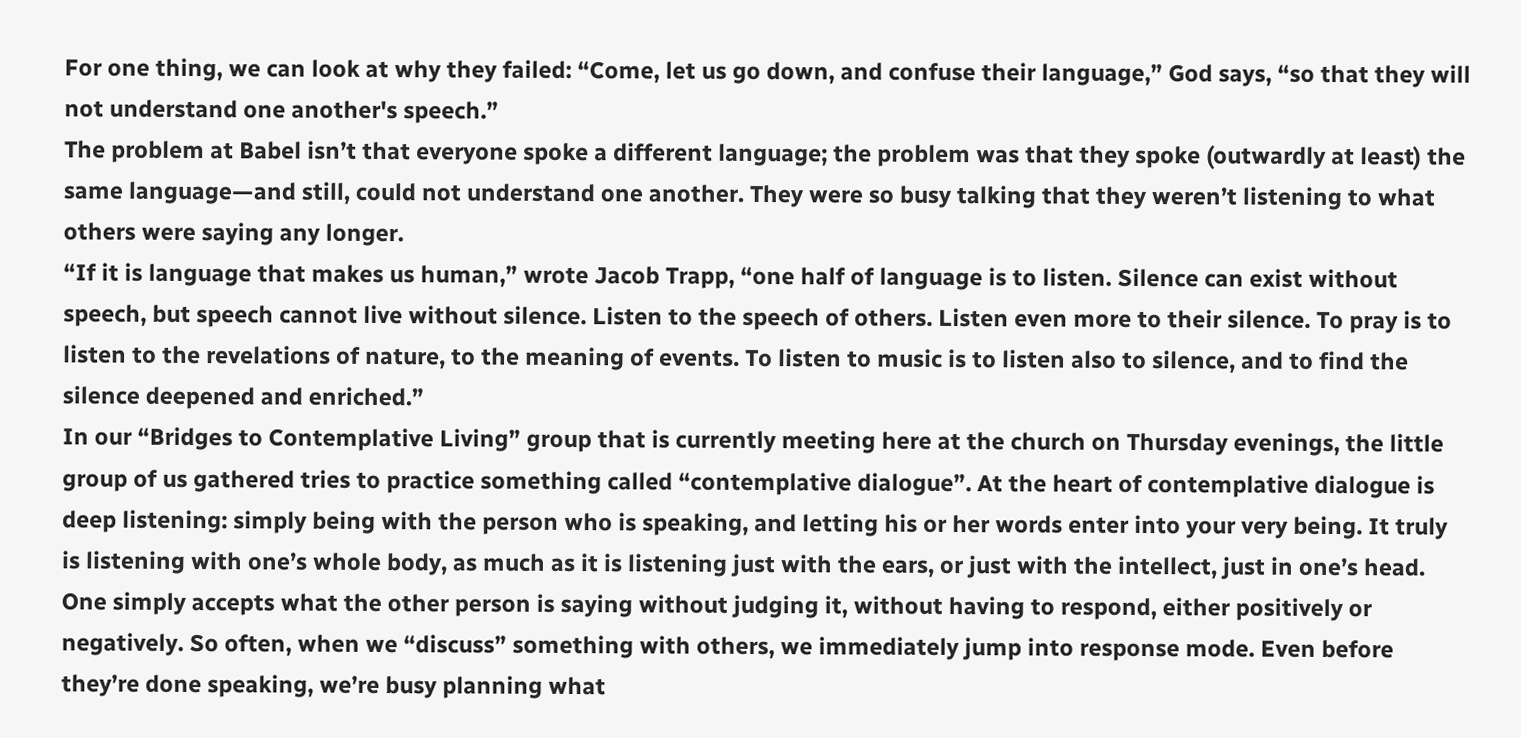For one thing, we can look at why they failed: “Come, let us go down, and confuse their language,” God says, “so that they will not understand one another's speech.”
The problem at Babel isn’t that everyone spoke a different language; the problem was that they spoke (outwardly at least) the same language—and still, could not understand one another. They were so busy talking that they weren’t listening to what others were saying any longer.
“If it is language that makes us human,” wrote Jacob Trapp, “one half of language is to listen. Silence can exist without speech, but speech cannot live without silence. Listen to the speech of others. Listen even more to their silence. To pray is to listen to the revelations of nature, to the meaning of events. To listen to music is to listen also to silence, and to find the silence deepened and enriched.”
In our “Bridges to Contemplative Living” group that is currently meeting here at the church on Thursday evenings, the little group of us gathered tries to practice something called “contemplative dialogue”. At the heart of contemplative dialogue is deep listening: simply being with the person who is speaking, and letting his or her words enter into your very being. It truly is listening with one’s whole body, as much as it is listening just with the ears, or just with the intellect, just in one’s head.
One simply accepts what the other person is saying without judging it, without having to respond, either positively or negatively. So often, when we “discuss” something with others, we immediately jump into response mode. Even before they’re done speaking, we’re busy planning what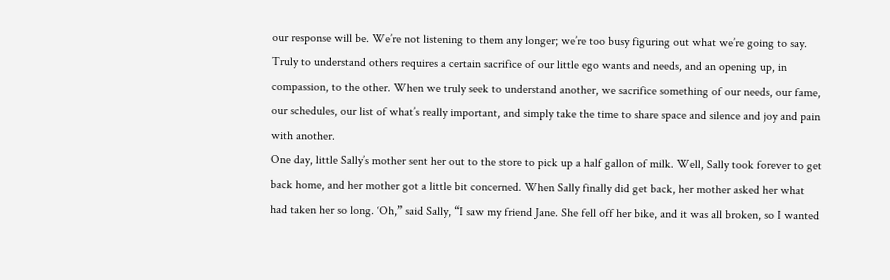our response will be. We’re not listening to them any longer; we’re too busy figuring out what we’re going to say.
Truly to understand others requires a certain sacrifice of our little ego wants and needs, and an opening up, in compassion, to the other. When we truly seek to understand another, we sacrifice something of our needs, our fame, our schedules, our list of what’s really important, and simply take the time to share space and silence and joy and pain with another.
One day, little Sally’s mother sent her out to the store to pick up a half gallon of milk. Well, Sally took forever to get back home, and her mother got a little bit concerned. When Sally finally did get back, her mother asked her what had taken her so long. ‘Oh,” said Sally, “I saw my friend Jane. She fell off her bike, and it was all broken, so I wanted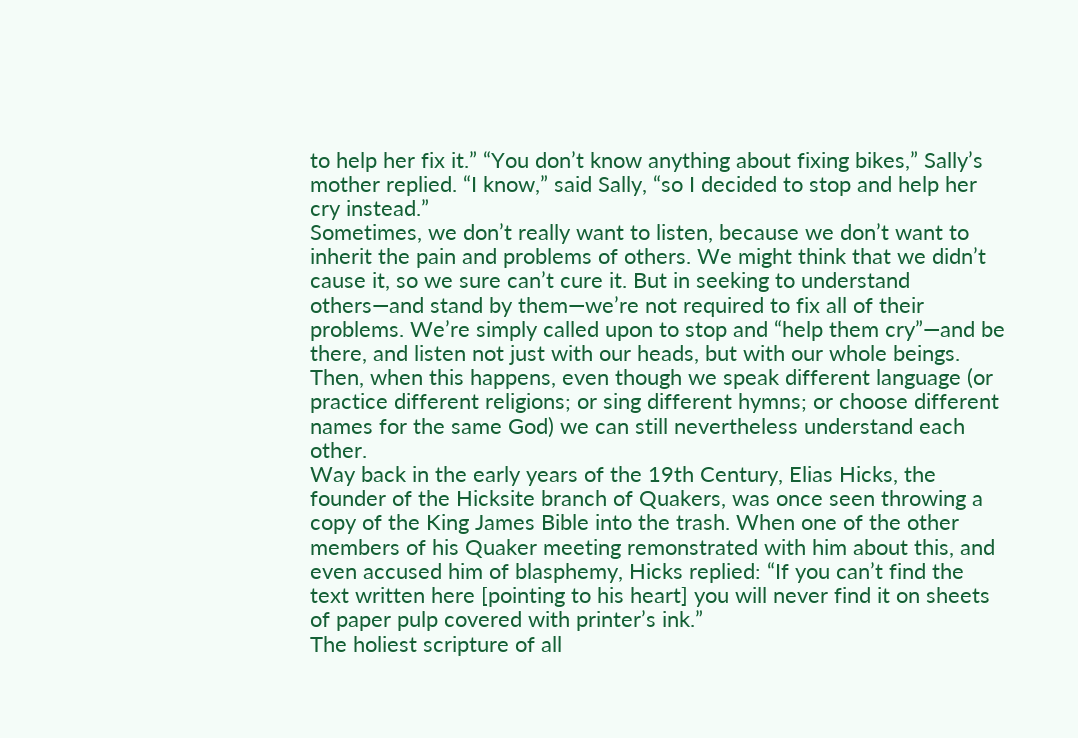to help her fix it.” “You don’t know anything about fixing bikes,” Sally’s mother replied. “I know,” said Sally, “so I decided to stop and help her cry instead.”
Sometimes, we don’t really want to listen, because we don’t want to inherit the pain and problems of others. We might think that we didn’t cause it, so we sure can’t cure it. But in seeking to understand others—and stand by them—we’re not required to fix all of their problems. We’re simply called upon to stop and “help them cry”—and be there, and listen not just with our heads, but with our whole beings.
Then, when this happens, even though we speak different language (or practice different religions; or sing different hymns; or choose different names for the same God) we can still nevertheless understand each other.
Way back in the early years of the 19th Century, Elias Hicks, the founder of the Hicksite branch of Quakers, was once seen throwing a copy of the King James Bible into the trash. When one of the other members of his Quaker meeting remonstrated with him about this, and even accused him of blasphemy, Hicks replied: “If you can’t find the text written here [pointing to his heart] you will never find it on sheets of paper pulp covered with printer’s ink.”
The holiest scripture of all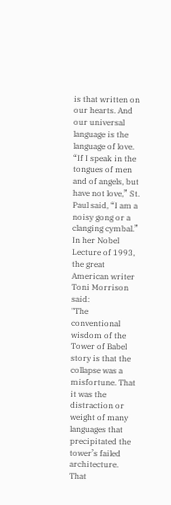is that written on our hearts. And our universal language is the language of love. “If I speak in the tongues of men and of angels, but have not love,” St. Paul said, “I am a noisy gong or a clanging cymbal.”
In her Nobel Lecture of 1993, the great American writer Toni Morrison said:
"The conventional wisdom of the Tower of Babel story is that the collapse was a misfortune. That it was the distraction or weight of many languages that precipitated the tower’s failed architecture. That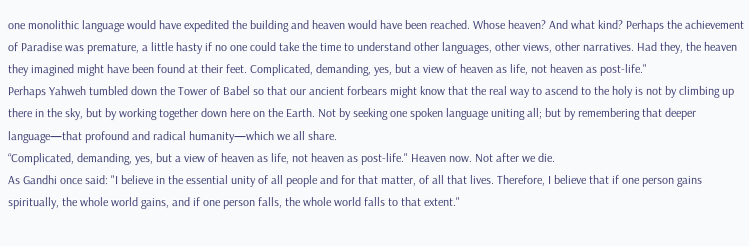one monolithic language would have expedited the building and heaven would have been reached. Whose heaven? And what kind? Perhaps the achievement of Paradise was premature, a little hasty if no one could take the time to understand other languages, other views, other narratives. Had they, the heaven they imagined might have been found at their feet. Complicated, demanding, yes, but a view of heaven as life, not heaven as post-life."
Perhaps Yahweh tumbled down the Tower of Babel so that our ancient forbears might know that the real way to ascend to the holy is not by climbing up there in the sky, but by working together down here on the Earth. Not by seeking one spoken language uniting all; but by remembering that deeper language—that profound and radical humanity—which we all share.
“Complicated, demanding, yes, but a view of heaven as life, not heaven as post-life." Heaven now. Not after we die.
As Gandhi once said: "I believe in the essential unity of all people and for that matter, of all that lives. Therefore, I believe that if one person gains spiritually, the whole world gains, and if one person falls, the whole world falls to that extent."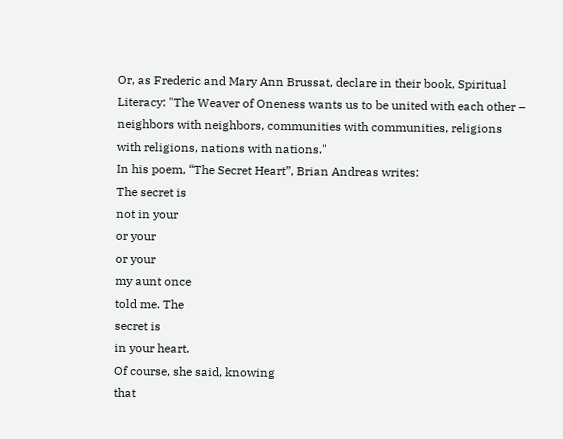Or, as Frederic and Mary Ann Brussat, declare in their book, Spiritual Literacy: "The Weaver of Oneness wants us to be united with each other – neighbors with neighbors, communities with communities, religions with religions, nations with nations."
In his poem, “The Secret Heart”, Brian Andreas writes:
The secret is
not in your
or your
or your
my aunt once
told me. The
secret is
in your heart.
Of course, she said, knowing
that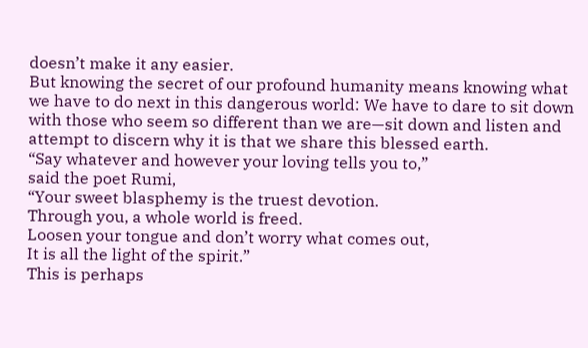doesn’t make it any easier.
But knowing the secret of our profound humanity means knowing what we have to do next in this dangerous world: We have to dare to sit down with those who seem so different than we are—sit down and listen and attempt to discern why it is that we share this blessed earth.
“Say whatever and however your loving tells you to,”
said the poet Rumi,
“Your sweet blasphemy is the truest devotion.
Through you, a whole world is freed.
Loosen your tongue and don’t worry what comes out,
It is all the light of the spirit.”
This is perhaps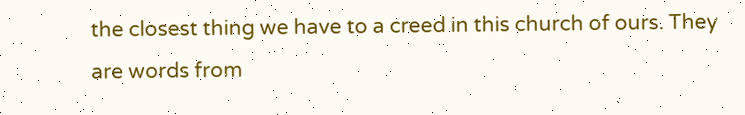the closest thing we have to a creed in this church of ours. They are words from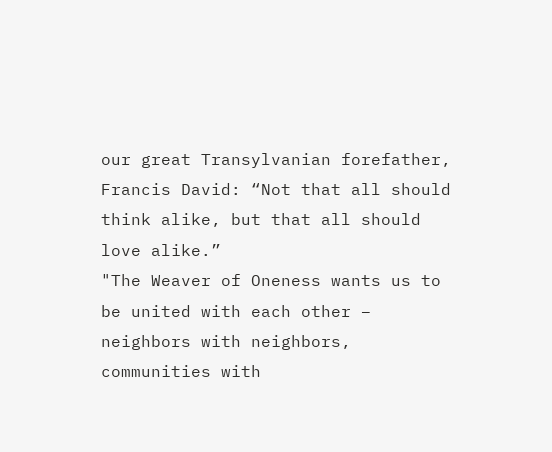our great Transylvanian forefather, Francis David: “Not that all should think alike, but that all should love alike.”
"The Weaver of Oneness wants us to be united with each other – neighbors with neighbors, communities with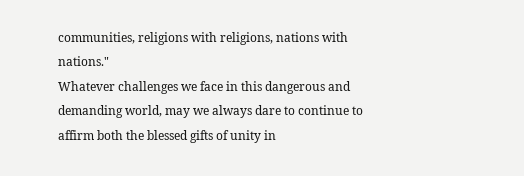communities, religions with religions, nations with nations."
Whatever challenges we face in this dangerous and demanding world, may we always dare to continue to affirm both the blessed gifts of unity in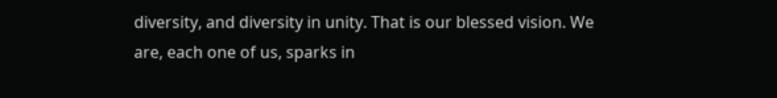diversity, and diversity in unity. That is our blessed vision. We are, each one of us, sparks in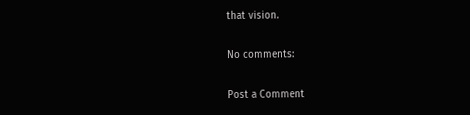that vision.

No comments:

Post a Comment